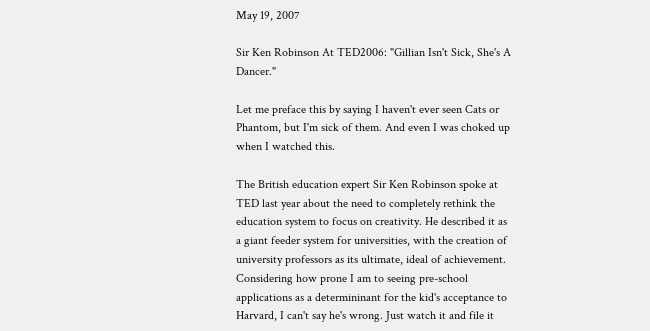May 19, 2007

Sir Ken Robinson At TED2006: "Gillian Isn't Sick, She's A Dancer."

Let me preface this by saying I haven't ever seen Cats or Phantom, but I'm sick of them. And even I was choked up when I watched this.

The British education expert Sir Ken Robinson spoke at TED last year about the need to completely rethink the education system to focus on creativity. He described it as a giant feeder system for universities, with the creation of university professors as its ultimate, ideal of achievement. Considering how prone I am to seeing pre-school applications as a determininant for the kid's acceptance to Harvard, I can't say he's wrong. Just watch it and file it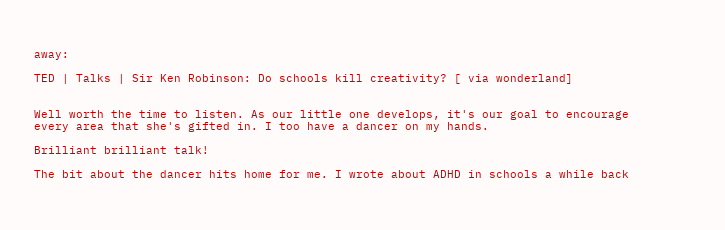away:

TED | Talks | Sir Ken Robinson: Do schools kill creativity? [ via wonderland]


Well worth the time to listen. As our little one develops, it's our goal to encourage every area that she's gifted in. I too have a dancer on my hands.

Brilliant brilliant talk!

The bit about the dancer hits home for me. I wrote about ADHD in schools a while back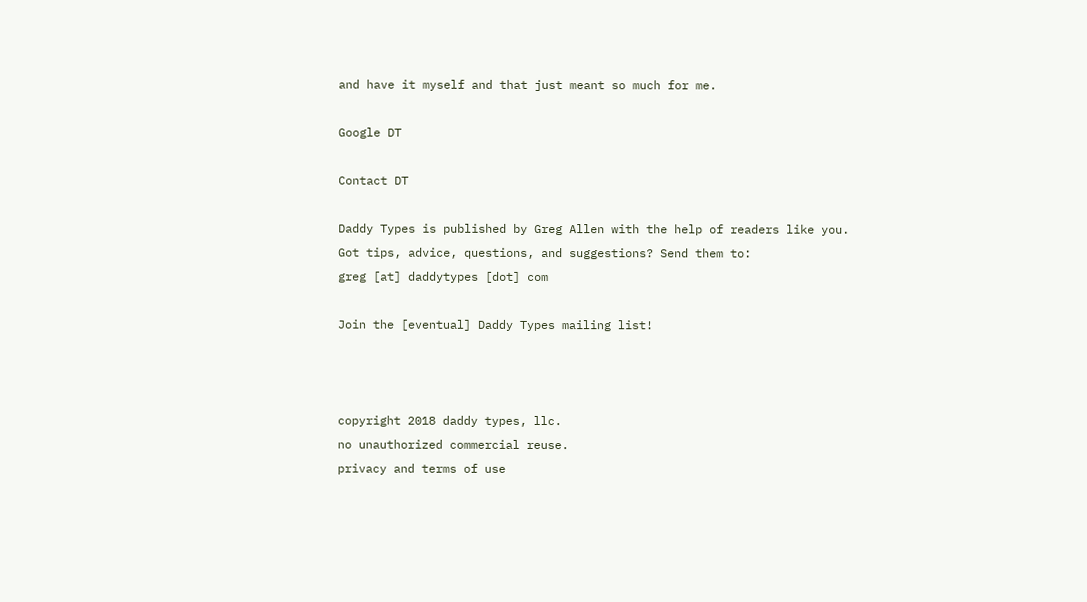and have it myself and that just meant so much for me.

Google DT

Contact DT

Daddy Types is published by Greg Allen with the help of readers like you.
Got tips, advice, questions, and suggestions? Send them to:
greg [at] daddytypes [dot] com

Join the [eventual] Daddy Types mailing list!



copyright 2018 daddy types, llc.
no unauthorized commercial reuse.
privacy and terms of use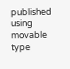published using movable type